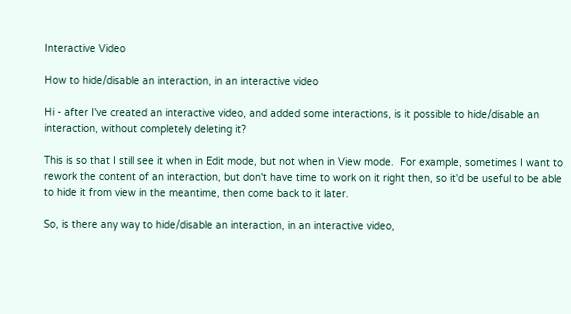Interactive Video

How to hide/disable an interaction, in an interactive video

Hi - after I've created an interactive video, and added some interactions, is it possible to hide/disable an interaction, without completely deleting it?

This is so that I still see it when in Edit mode, but not when in View mode.  For example, sometimes I want to rework the content of an interaction, but don't have time to work on it right then, so it'd be useful to be able to hide it from view in the meantime, then come back to it later.

So, is there any way to hide/disable an interaction, in an interactive video,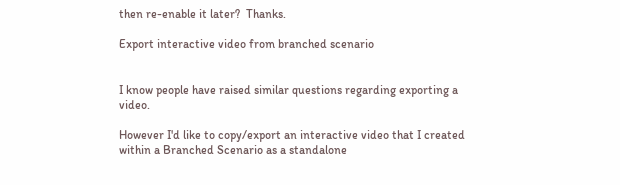then re-enable it later?  Thanks.

Export interactive video from branched scenario


I know people have raised similar questions regarding exporting a video.

However I'd like to copy/export an interactive video that I created within a Branched Scenario as a standalone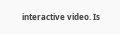interactive video. Is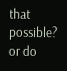that possible? or do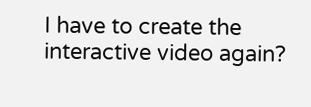I have to create the interactive video again?